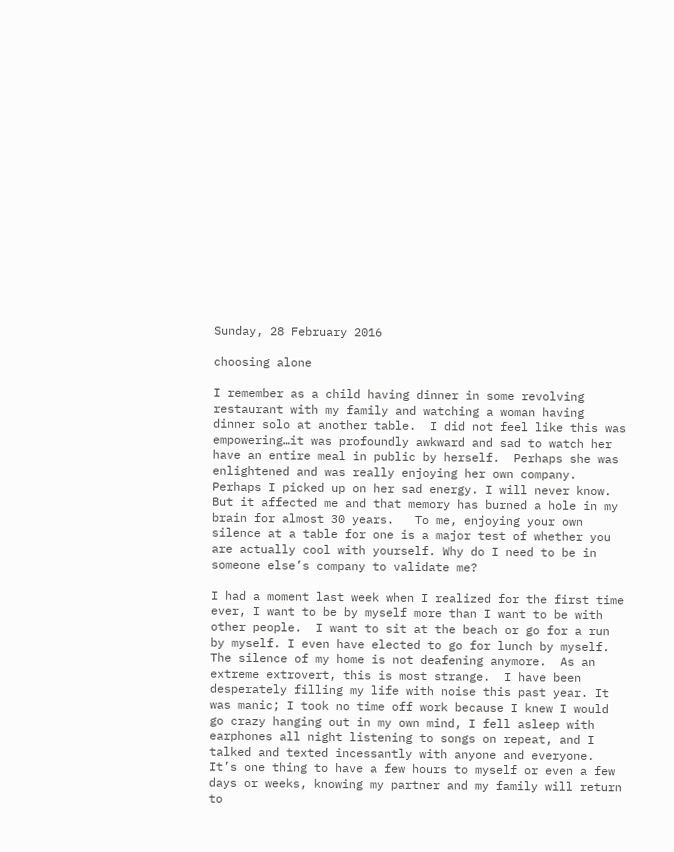Sunday, 28 February 2016

choosing alone

I remember as a child having dinner in some revolving restaurant with my family and watching a woman having dinner solo at another table.  I did not feel like this was empowering…it was profoundly awkward and sad to watch her have an entire meal in public by herself.  Perhaps she was enlightened and was really enjoying her own company. Perhaps I picked up on her sad energy. I will never know.  But it affected me and that memory has burned a hole in my brain for almost 30 years.   To me, enjoying your own silence at a table for one is a major test of whether you are actually cool with yourself. Why do I need to be in someone else’s company to validate me?

I had a moment last week when I realized for the first time ever, I want to be by myself more than I want to be with other people.  I want to sit at the beach or go for a run by myself. I even have elected to go for lunch by myself. The silence of my home is not deafening anymore.  As an extreme extrovert, this is most strange.  I have been desperately filling my life with noise this past year. It was manic; I took no time off work because I knew I would go crazy hanging out in my own mind, I fell asleep with earphones all night listening to songs on repeat, and I talked and texted incessantly with anyone and everyone. It’s one thing to have a few hours to myself or even a few days or weeks, knowing my partner and my family will return to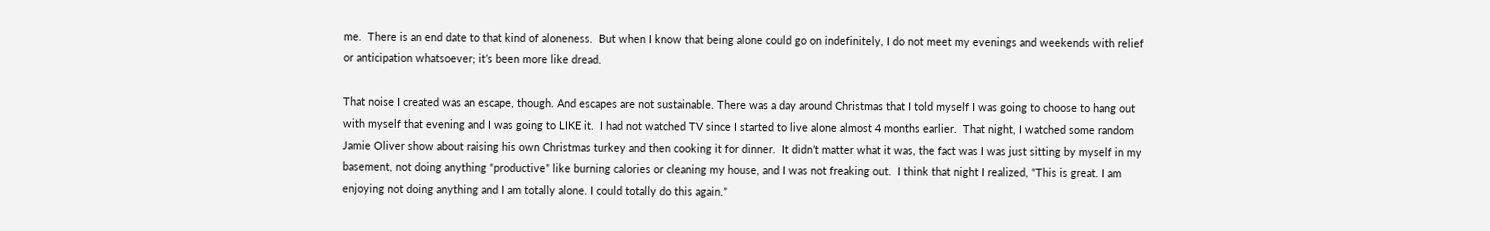me.  There is an end date to that kind of aloneness.  But when I know that being alone could go on indefinitely, I do not meet my evenings and weekends with relief or anticipation whatsoever; it’s been more like dread.

That noise I created was an escape, though. And escapes are not sustainable. There was a day around Christmas that I told myself I was going to choose to hang out with myself that evening and I was going to LIKE it.  I had not watched TV since I started to live alone almost 4 months earlier.  That night, I watched some random Jamie Oliver show about raising his own Christmas turkey and then cooking it for dinner.  It didn’t matter what it was, the fact was I was just sitting by myself in my basement, not doing anything “productive” like burning calories or cleaning my house, and I was not freaking out.  I think that night I realized, “This is great. I am enjoying not doing anything and I am totally alone. I could totally do this again.”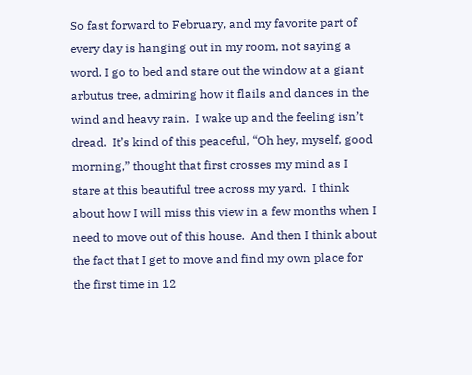So fast forward to February, and my favorite part of every day is hanging out in my room, not saying a word. I go to bed and stare out the window at a giant arbutus tree, admiring how it flails and dances in the wind and heavy rain.  I wake up and the feeling isn’t dread.  It’s kind of this peaceful, “Oh hey, myself, good morning,” thought that first crosses my mind as I stare at this beautiful tree across my yard.  I think about how I will miss this view in a few months when I need to move out of this house.  And then I think about the fact that I get to move and find my own place for the first time in 12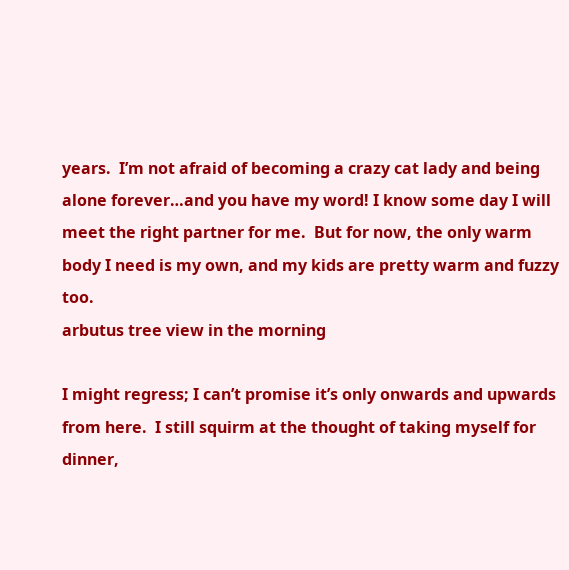years.  I’m not afraid of becoming a crazy cat lady and being alone forever…and you have my word! I know some day I will meet the right partner for me.  But for now, the only warm body I need is my own, and my kids are pretty warm and fuzzy too.
arbutus tree view in the morning

I might regress; I can’t promise it’s only onwards and upwards from here.  I still squirm at the thought of taking myself for dinner,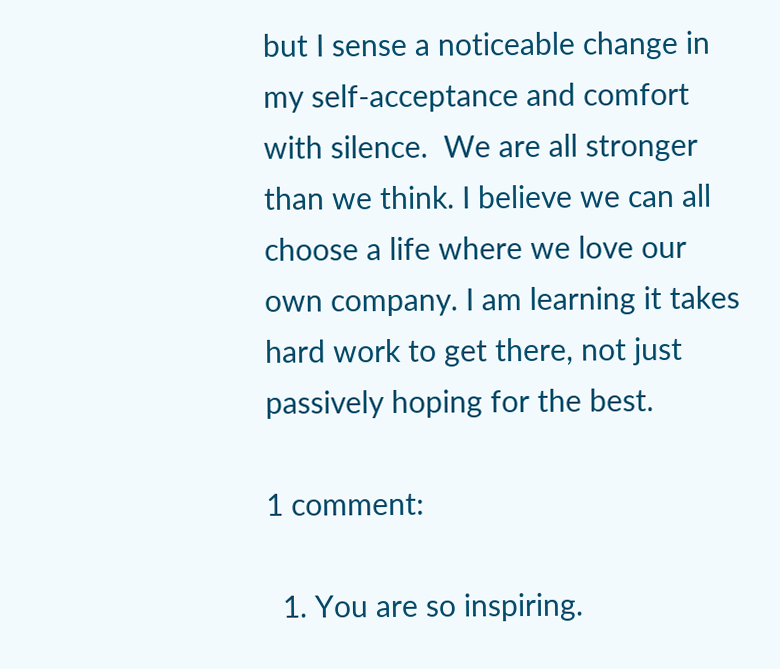but I sense a noticeable change in my self-acceptance and comfort with silence.  We are all stronger than we think. I believe we can all choose a life where we love our own company. I am learning it takes hard work to get there, not just passively hoping for the best.

1 comment:

  1. You are so inspiring.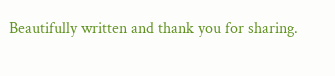Beautifully written and thank you for sharing.